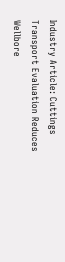Industry Article: Cuttings Transport Evaluation Reduces Wellbore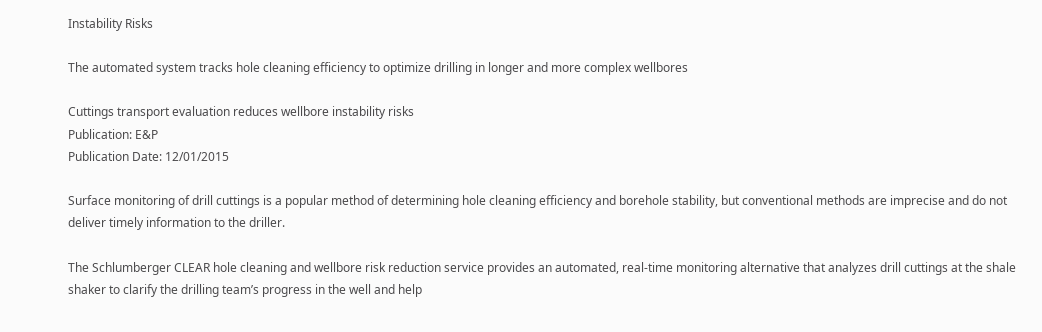Instability Risks

The automated system tracks hole cleaning efficiency to optimize drilling in longer and more complex wellbores

Cuttings transport evaluation reduces wellbore instability risks
Publication: E&P
Publication Date: 12/01/2015

Surface monitoring of drill cuttings is a popular method of determining hole cleaning efficiency and borehole stability, but conventional methods are imprecise and do not deliver timely information to the driller.

The Schlumberger CLEAR hole cleaning and wellbore risk reduction service provides an automated, real-time monitoring alternative that analyzes drill cuttings at the shale shaker to clarify the drilling team’s progress in the well and help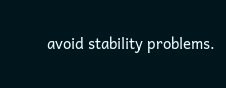avoid stability problems.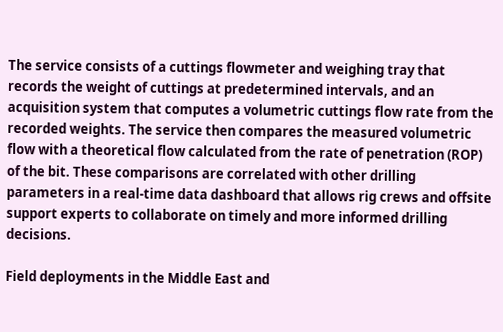The service consists of a cuttings flowmeter and weighing tray that records the weight of cuttings at predetermined intervals, and an acquisition system that computes a volumetric cuttings flow rate from the recorded weights. The service then compares the measured volumetric flow with a theoretical flow calculated from the rate of penetration (ROP) of the bit. These comparisons are correlated with other drilling parameters in a real-time data dashboard that allows rig crews and offsite support experts to collaborate on timely and more informed drilling decisions.

Field deployments in the Middle East and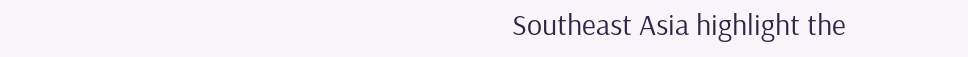Southeast Asia highlight the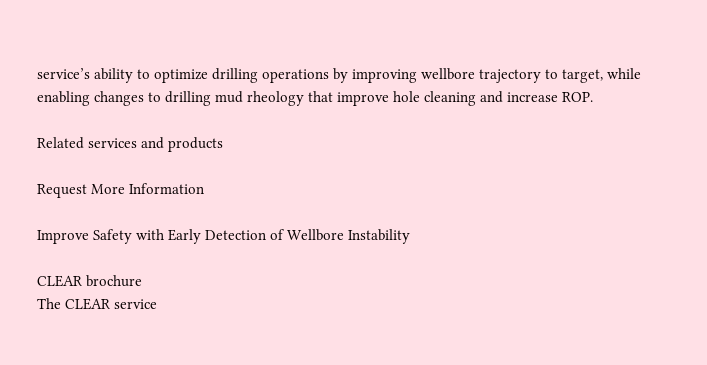service’s ability to optimize drilling operations by improving wellbore trajectory to target, while enabling changes to drilling mud rheology that improve hole cleaning and increase ROP.

Related services and products

Request More Information

Improve Safety with Early Detection of Wellbore Instability

CLEAR brochure
The CLEAR service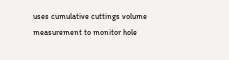uses cumulative cuttings volume measurement to monitor hole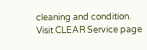cleaning and condition.
Visit CLEAR Service page